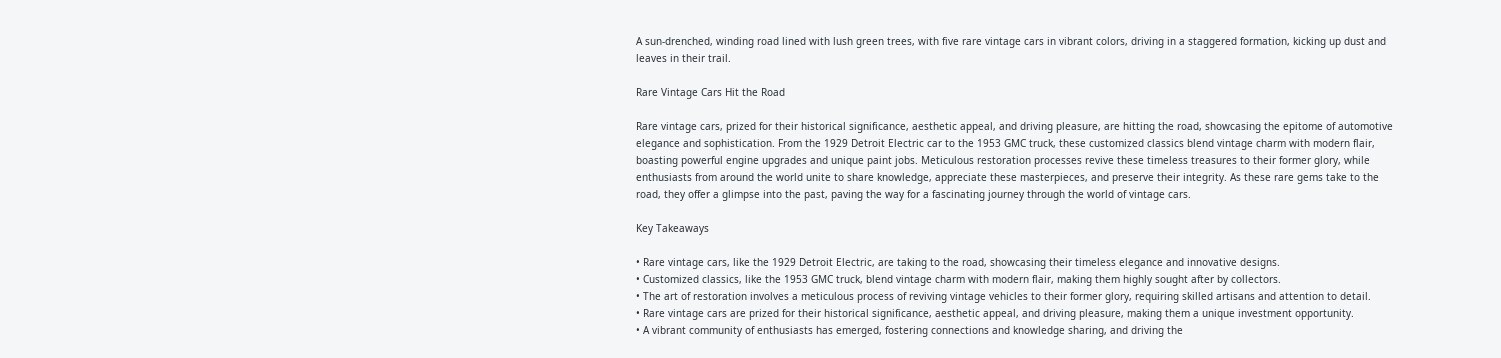A sun-drenched, winding road lined with lush green trees, with five rare vintage cars in vibrant colors, driving in a staggered formation, kicking up dust and leaves in their trail.

Rare Vintage Cars Hit the Road

Rare vintage cars, prized for their historical significance, aesthetic appeal, and driving pleasure, are hitting the road, showcasing the epitome of automotive elegance and sophistication. From the 1929 Detroit Electric car to the 1953 GMC truck, these customized classics blend vintage charm with modern flair, boasting powerful engine upgrades and unique paint jobs. Meticulous restoration processes revive these timeless treasures to their former glory, while enthusiasts from around the world unite to share knowledge, appreciate these masterpieces, and preserve their integrity. As these rare gems take to the road, they offer a glimpse into the past, paving the way for a fascinating journey through the world of vintage cars.

Key Takeaways

• Rare vintage cars, like the 1929 Detroit Electric, are taking to the road, showcasing their timeless elegance and innovative designs.
• Customized classics, like the 1953 GMC truck, blend vintage charm with modern flair, making them highly sought after by collectors.
• The art of restoration involves a meticulous process of reviving vintage vehicles to their former glory, requiring skilled artisans and attention to detail.
• Rare vintage cars are prized for their historical significance, aesthetic appeal, and driving pleasure, making them a unique investment opportunity.
• A vibrant community of enthusiasts has emerged, fostering connections and knowledge sharing, and driving the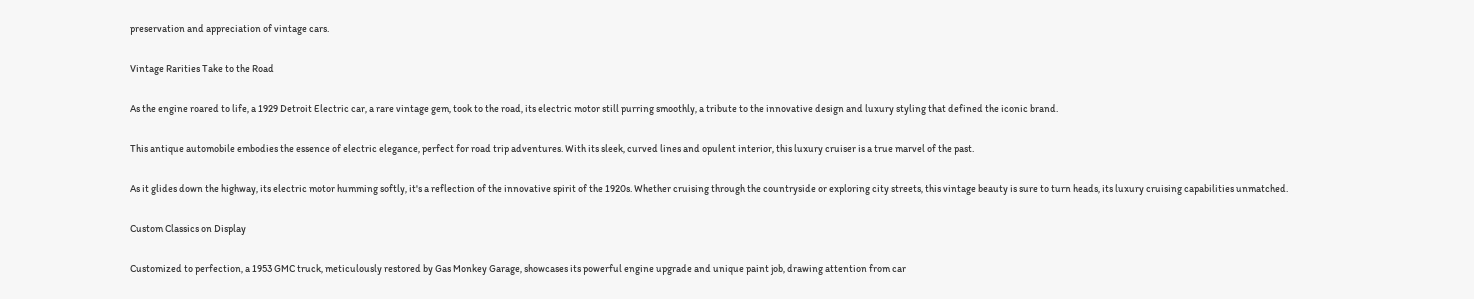preservation and appreciation of vintage cars.

Vintage Rarities Take to the Road

As the engine roared to life, a 1929 Detroit Electric car, a rare vintage gem, took to the road, its electric motor still purring smoothly, a tribute to the innovative design and luxury styling that defined the iconic brand.

This antique automobile embodies the essence of electric elegance, perfect for road trip adventures. With its sleek, curved lines and opulent interior, this luxury cruiser is a true marvel of the past.

As it glides down the highway, its electric motor humming softly, it's a reflection of the innovative spirit of the 1920s. Whether cruising through the countryside or exploring city streets, this vintage beauty is sure to turn heads, its luxury cruising capabilities unmatched.

Custom Classics on Display

Customized to perfection, a 1953 GMC truck, meticulously restored by Gas Monkey Garage, showcases its powerful engine upgrade and unique paint job, drawing attention from car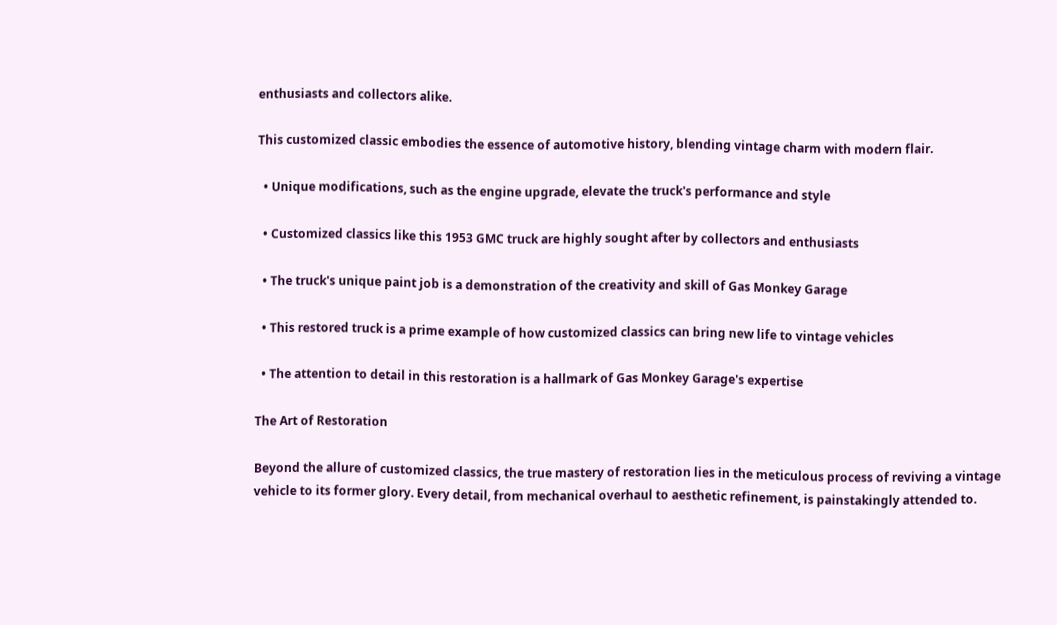enthusiasts and collectors alike.

This customized classic embodies the essence of automotive history, blending vintage charm with modern flair.

  • Unique modifications, such as the engine upgrade, elevate the truck's performance and style

  • Customized classics like this 1953 GMC truck are highly sought after by collectors and enthusiasts

  • The truck's unique paint job is a demonstration of the creativity and skill of Gas Monkey Garage

  • This restored truck is a prime example of how customized classics can bring new life to vintage vehicles

  • The attention to detail in this restoration is a hallmark of Gas Monkey Garage's expertise

The Art of Restoration

Beyond the allure of customized classics, the true mastery of restoration lies in the meticulous process of reviving a vintage vehicle to its former glory. Every detail, from mechanical overhaul to aesthetic refinement, is painstakingly attended to.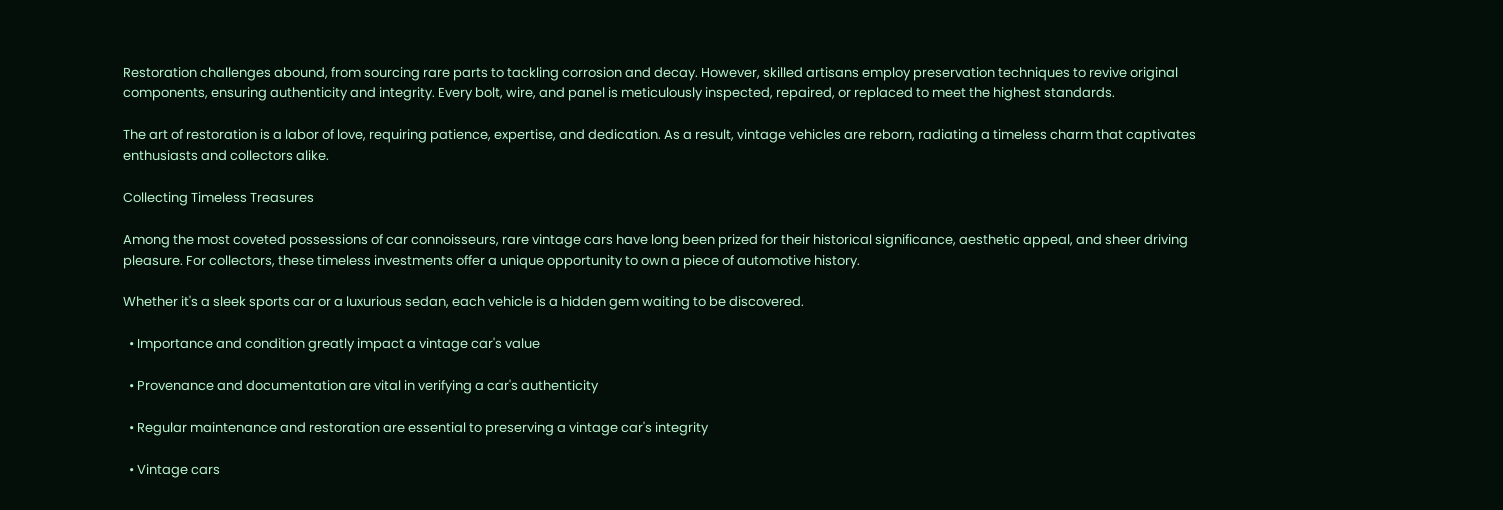Restoration challenges abound, from sourcing rare parts to tackling corrosion and decay. However, skilled artisans employ preservation techniques to revive original components, ensuring authenticity and integrity. Every bolt, wire, and panel is meticulously inspected, repaired, or replaced to meet the highest standards.

The art of restoration is a labor of love, requiring patience, expertise, and dedication. As a result, vintage vehicles are reborn, radiating a timeless charm that captivates enthusiasts and collectors alike.

Collecting Timeless Treasures

Among the most coveted possessions of car connoisseurs, rare vintage cars have long been prized for their historical significance, aesthetic appeal, and sheer driving pleasure. For collectors, these timeless investments offer a unique opportunity to own a piece of automotive history.

Whether it's a sleek sports car or a luxurious sedan, each vehicle is a hidden gem waiting to be discovered.

  • Importance and condition greatly impact a vintage car's value

  • Provenance and documentation are vital in verifying a car's authenticity

  • Regular maintenance and restoration are essential to preserving a vintage car's integrity

  • Vintage cars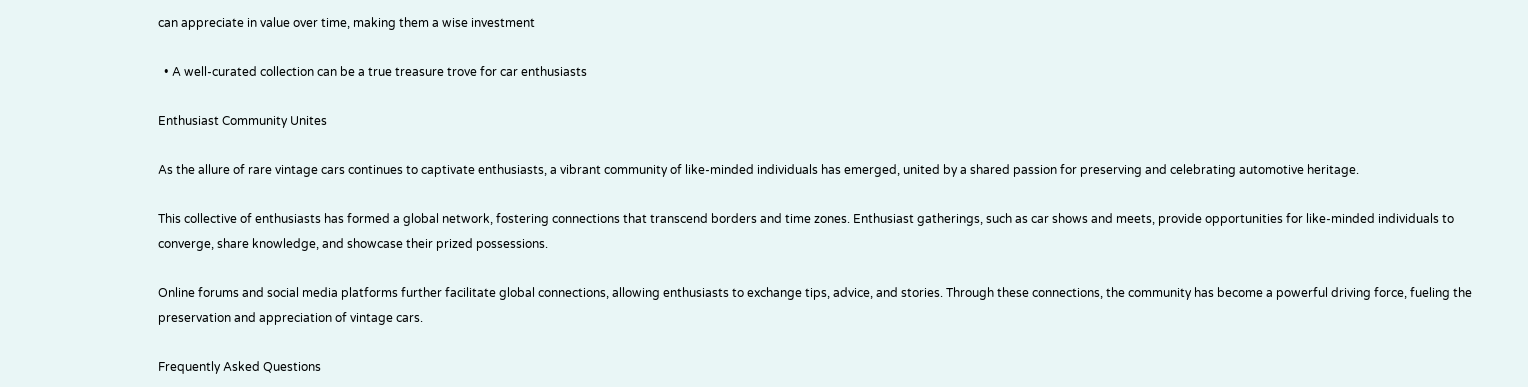can appreciate in value over time, making them a wise investment

  • A well-curated collection can be a true treasure trove for car enthusiasts

Enthusiast Community Unites

As the allure of rare vintage cars continues to captivate enthusiasts, a vibrant community of like-minded individuals has emerged, united by a shared passion for preserving and celebrating automotive heritage.

This collective of enthusiasts has formed a global network, fostering connections that transcend borders and time zones. Enthusiast gatherings, such as car shows and meets, provide opportunities for like-minded individuals to converge, share knowledge, and showcase their prized possessions.

Online forums and social media platforms further facilitate global connections, allowing enthusiasts to exchange tips, advice, and stories. Through these connections, the community has become a powerful driving force, fueling the preservation and appreciation of vintage cars.

Frequently Asked Questions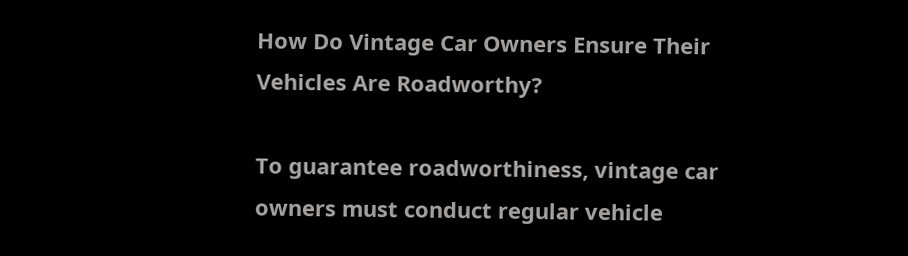How Do Vintage Car Owners Ensure Their Vehicles Are Roadworthy?

To guarantee roadworthiness, vintage car owners must conduct regular vehicle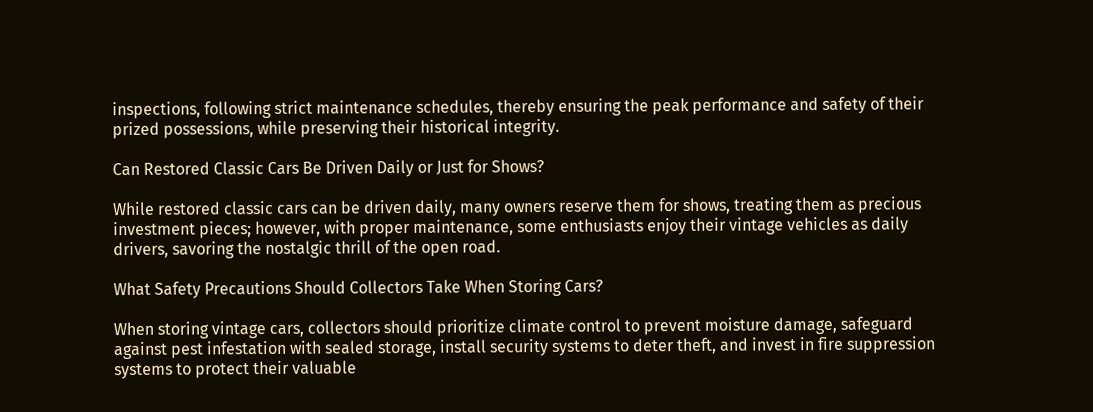inspections, following strict maintenance schedules, thereby ensuring the peak performance and safety of their prized possessions, while preserving their historical integrity.

Can Restored Classic Cars Be Driven Daily or Just for Shows?

While restored classic cars can be driven daily, many owners reserve them for shows, treating them as precious investment pieces; however, with proper maintenance, some enthusiasts enjoy their vintage vehicles as daily drivers, savoring the nostalgic thrill of the open road.

What Safety Precautions Should Collectors Take When Storing Cars?

When storing vintage cars, collectors should prioritize climate control to prevent moisture damage, safeguard against pest infestation with sealed storage, install security systems to deter theft, and invest in fire suppression systems to protect their valuable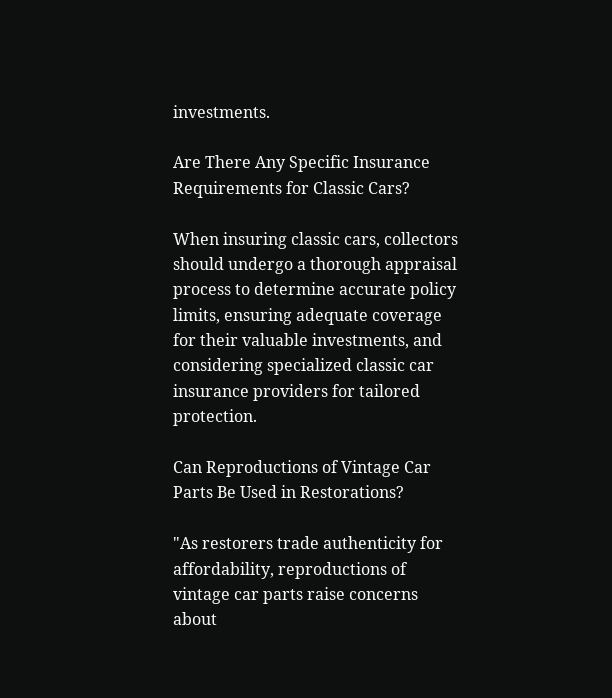investments.

Are There Any Specific Insurance Requirements for Classic Cars?

When insuring classic cars, collectors should undergo a thorough appraisal process to determine accurate policy limits, ensuring adequate coverage for their valuable investments, and considering specialized classic car insurance providers for tailored protection.

Can Reproductions of Vintage Car Parts Be Used in Restorations?

"As restorers trade authenticity for affordability, reproductions of vintage car parts raise concerns about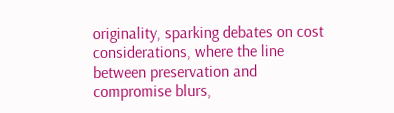originality, sparking debates on cost considerations, where the line between preservation and compromise blurs,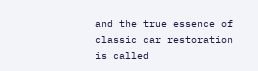and the true essence of classic car restoration is called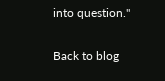into question."

Back to blog